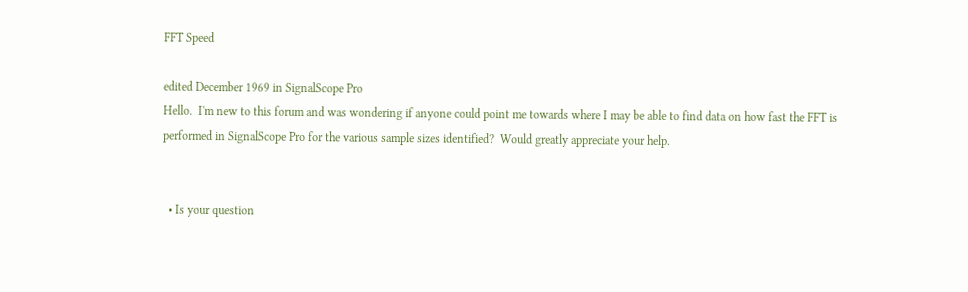FFT Speed

edited December 1969 in SignalScope Pro
Hello.  I'm new to this forum and was wondering if anyone could point me towards where I may be able to find data on how fast the FFT is performed in SignalScope Pro for the various sample sizes identified?  Would greatly appreciate your help.


  • Is your question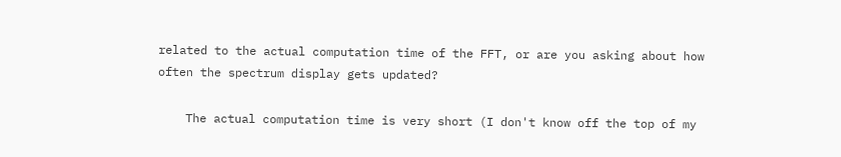related to the actual computation time of the FFT, or are you asking about how often the spectrum display gets updated?

    The actual computation time is very short (I don't know off the top of my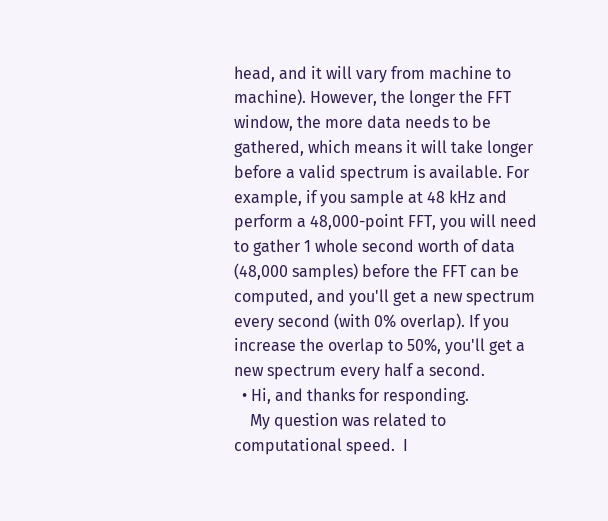head, and it will vary from machine to machine). However, the longer the FFT window, the more data needs to be gathered, which means it will take longer before a valid spectrum is available. For example, if you sample at 48 kHz and perform a 48,000-point FFT, you will need to gather 1 whole second worth of data (48,000 samples) before the FFT can be computed, and you'll get a new spectrum every second (with 0% overlap). If you increase the overlap to 50%, you'll get a new spectrum every half a second.
  • Hi, and thanks for responding.
    My question was related to computational speed.  I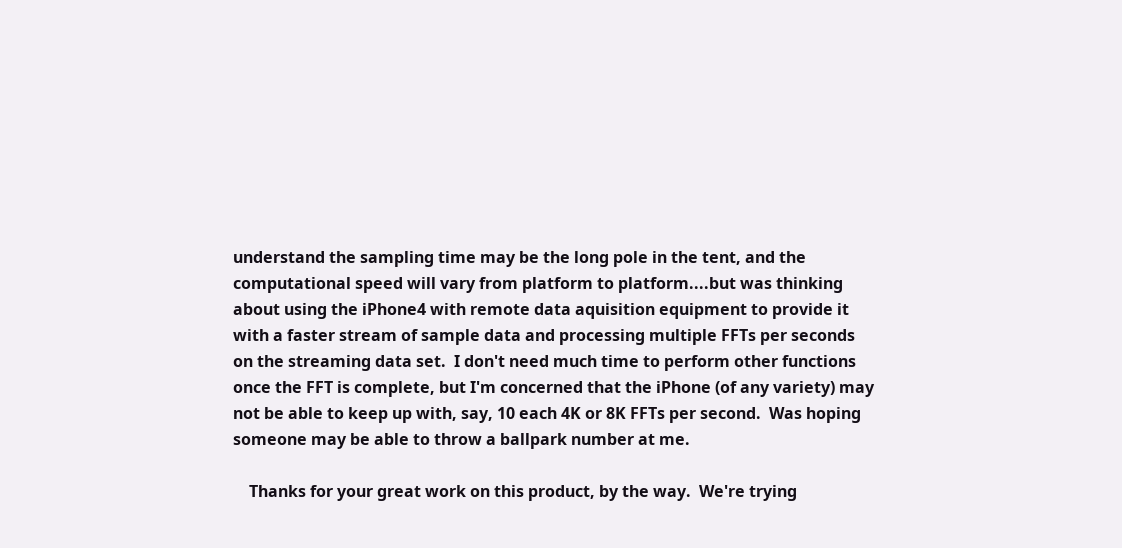understand the sampling time may be the long pole in the tent, and the computational speed will vary from platform to platform....but was thinking about using the iPhone4 with remote data aquisition equipment to provide it with a faster stream of sample data and processing multiple FFTs per seconds on the streaming data set.  I don't need much time to perform other functions once the FFT is complete, but I'm concerned that the iPhone (of any variety) may not be able to keep up with, say, 10 each 4K or 8K FFTs per second.  Was hoping someone may be able to throw a ballpark number at me.

    Thanks for your great work on this product, by the way.  We're trying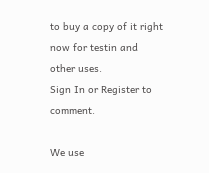to buy a copy of it right now for testin and other uses.
Sign In or Register to comment.

We use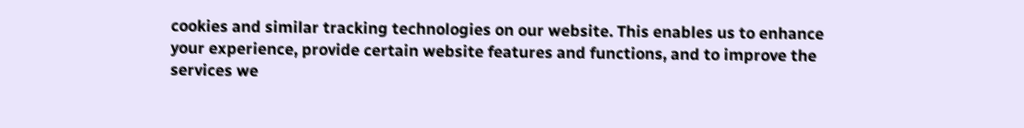cookies and similar tracking technologies on our website. This enables us to enhance your experience, provide certain website features and functions, and to improve the services we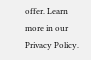offer. Learn more in our Privacy Policy.